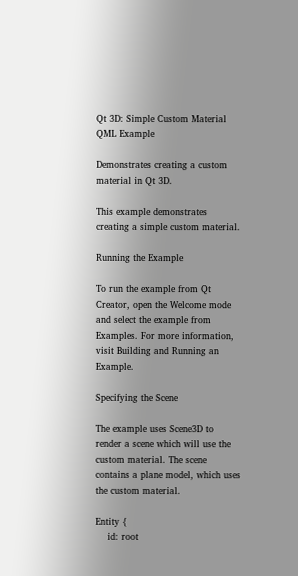Qt 3D: Simple Custom Material QML Example

Demonstrates creating a custom material in Qt 3D.

This example demonstrates creating a simple custom material.

Running the Example

To run the example from Qt Creator, open the Welcome mode and select the example from Examples. For more information, visit Building and Running an Example.

Specifying the Scene

The example uses Scene3D to render a scene which will use the custom material. The scene contains a plane model, which uses the custom material.

Entity {
    id: root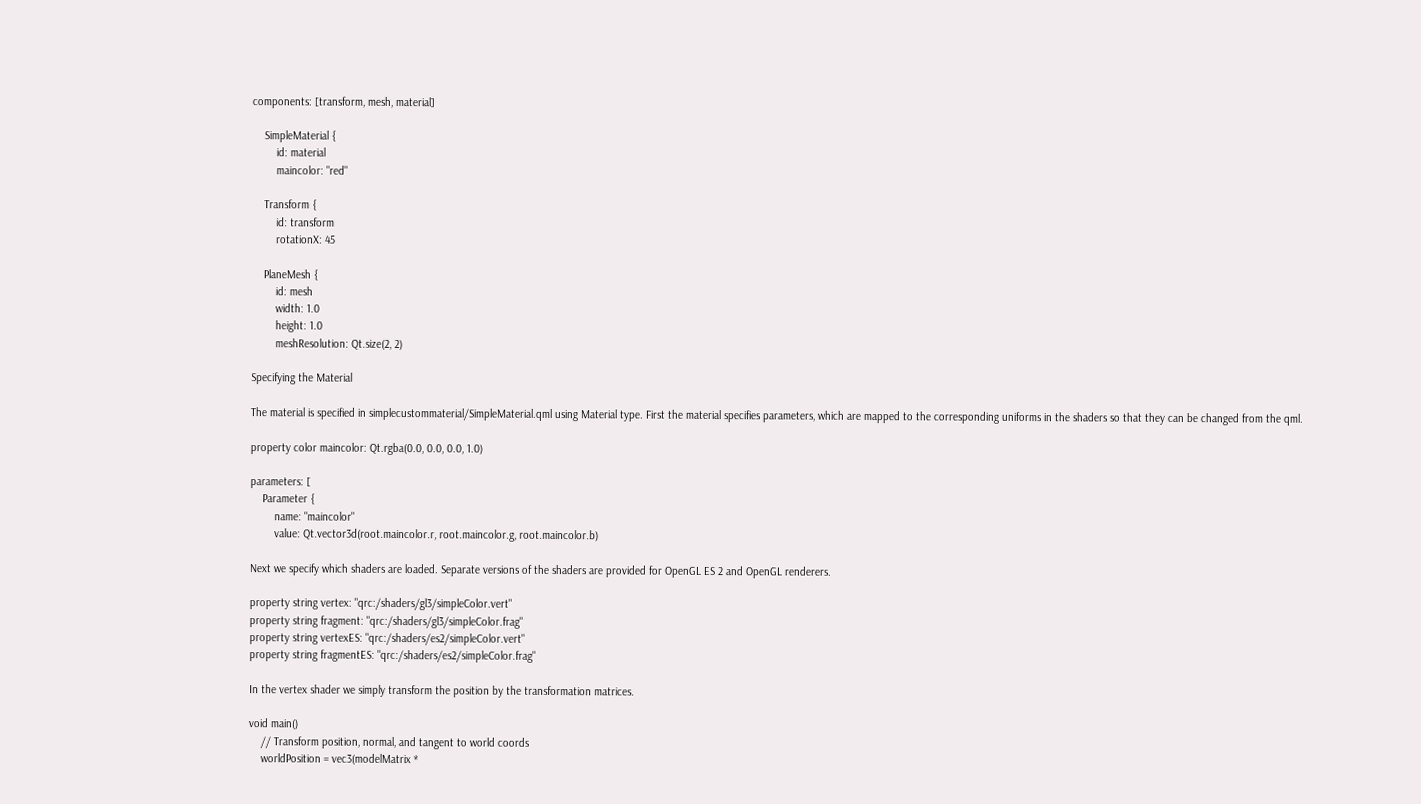components: [transform, mesh, material]

    SimpleMaterial {
        id: material
        maincolor: "red"

    Transform {
        id: transform
        rotationX: 45

    PlaneMesh {
        id: mesh
        width: 1.0
        height: 1.0
        meshResolution: Qt.size(2, 2)

Specifying the Material

The material is specified in simplecustommaterial/SimpleMaterial.qml using Material type. First the material specifies parameters, which are mapped to the corresponding uniforms in the shaders so that they can be changed from the qml.

property color maincolor: Qt.rgba(0.0, 0.0, 0.0, 1.0)

parameters: [
    Parameter {
        name: "maincolor"
        value: Qt.vector3d(root.maincolor.r, root.maincolor.g, root.maincolor.b)

Next we specify which shaders are loaded. Separate versions of the shaders are provided for OpenGL ES 2 and OpenGL renderers.

property string vertex: "qrc:/shaders/gl3/simpleColor.vert"
property string fragment: "qrc:/shaders/gl3/simpleColor.frag"
property string vertexES: "qrc:/shaders/es2/simpleColor.vert"
property string fragmentES: "qrc:/shaders/es2/simpleColor.frag"

In the vertex shader we simply transform the position by the transformation matrices.

void main()
    // Transform position, normal, and tangent to world coords
    worldPosition = vec3(modelMatrix *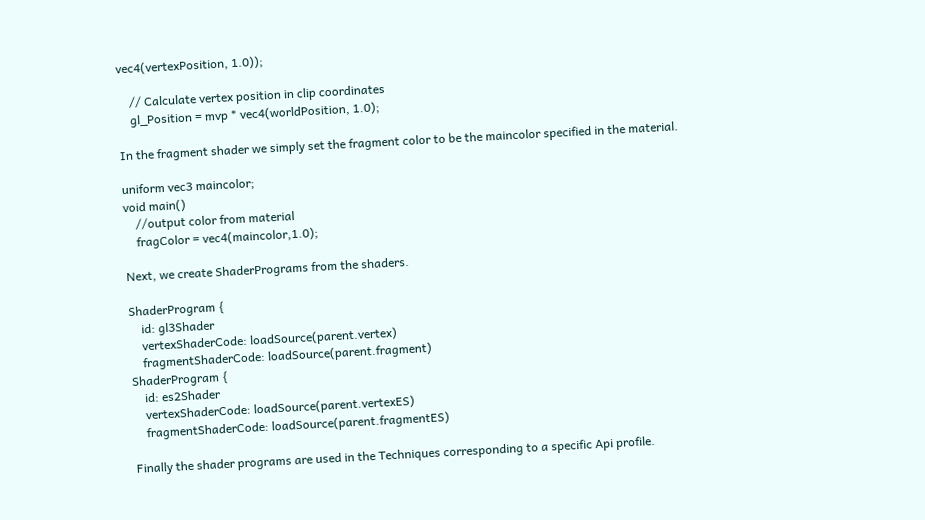vec4(vertexPosition, 1.0));

    // Calculate vertex position in clip coordinates
    gl_Position = mvp * vec4(worldPosition, 1.0);

In the fragment shader we simply set the fragment color to be the maincolor specified in the material.

uniform vec3 maincolor;
void main()
    //output color from material
    fragColor = vec4(maincolor,1.0);

Next, we create ShaderPrograms from the shaders.

ShaderProgram {
    id: gl3Shader
    vertexShaderCode: loadSource(parent.vertex)
    fragmentShaderCode: loadSource(parent.fragment)
ShaderProgram {
    id: es2Shader
    vertexShaderCode: loadSource(parent.vertexES)
    fragmentShaderCode: loadSource(parent.fragmentES)

Finally the shader programs are used in the Techniques corresponding to a specific Api profile.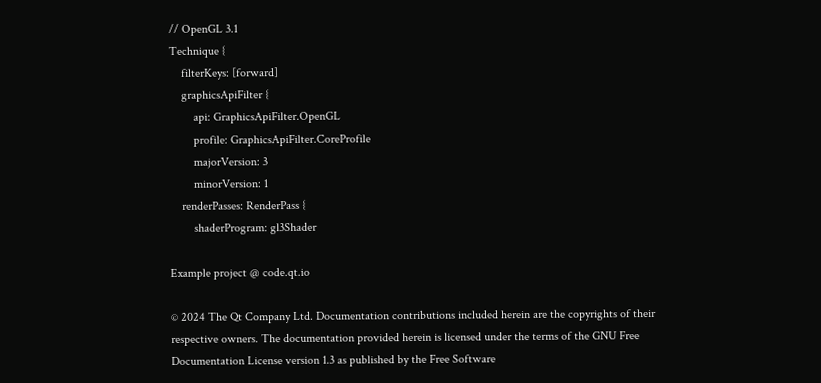// OpenGL 3.1
Technique {
    filterKeys: [forward]
    graphicsApiFilter {
        api: GraphicsApiFilter.OpenGL
        profile: GraphicsApiFilter.CoreProfile
        majorVersion: 3
        minorVersion: 1
    renderPasses: RenderPass {
        shaderProgram: gl3Shader

Example project @ code.qt.io

© 2024 The Qt Company Ltd. Documentation contributions included herein are the copyrights of their respective owners. The documentation provided herein is licensed under the terms of the GNU Free Documentation License version 1.3 as published by the Free Software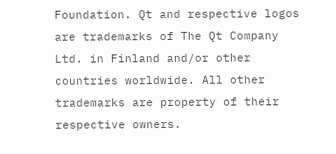Foundation. Qt and respective logos are trademarks of The Qt Company Ltd. in Finland and/or other countries worldwide. All other trademarks are property of their respective owners.